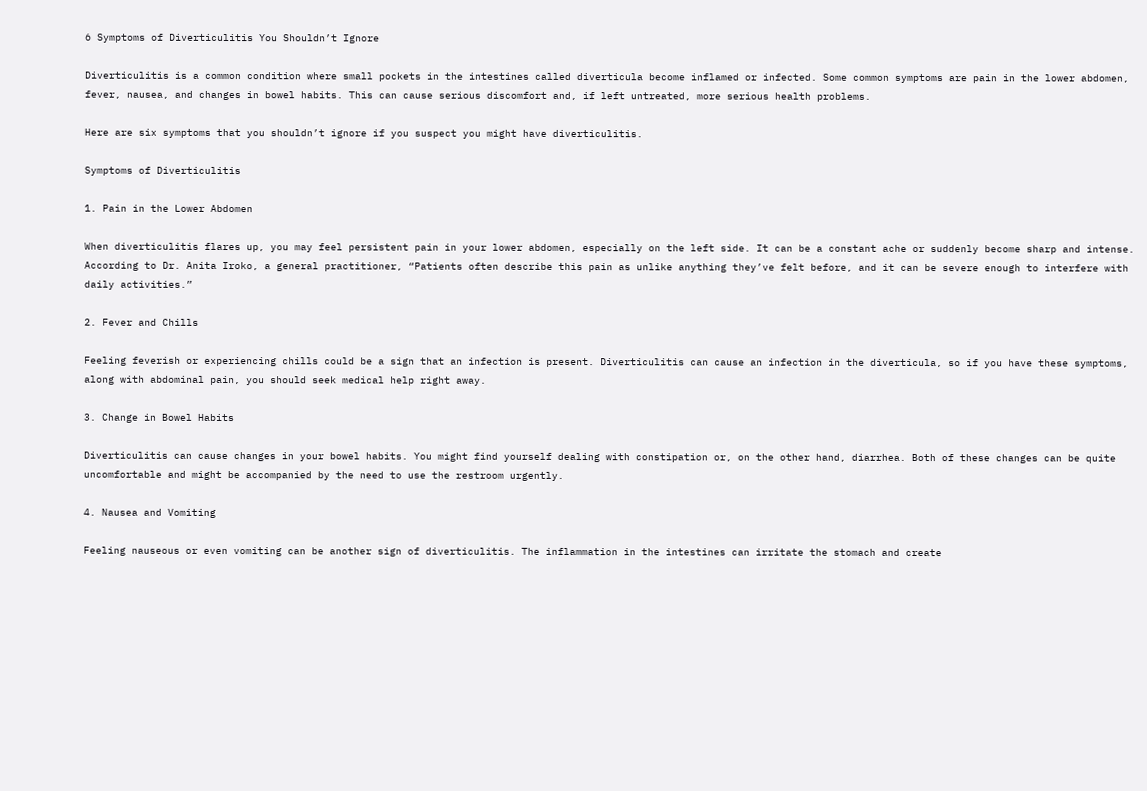6 Symptoms of Diverticulitis You Shouldn’t Ignore

Diverticulitis is a common condition where small pockets in the intestines called diverticula become inflamed or infected. Some common symptoms are pain in the lower abdomen, fever, nausea, and changes in bowel habits. This can cause serious discomfort and, if left untreated, more serious health problems.

Here are six symptoms that you shouldn’t ignore if you suspect you might have diverticulitis.

Symptoms of Diverticulitis

1. Pain in the Lower Abdomen

When diverticulitis flares up, you may feel persistent pain in your lower abdomen, especially on the left side. It can be a constant ache or suddenly become sharp and intense. According to Dr. Anita Iroko, a general practitioner, “Patients often describe this pain as unlike anything they’ve felt before, and it can be severe enough to interfere with daily activities.”

2. Fever and Chills

Feeling feverish or experiencing chills could be a sign that an infection is present. Diverticulitis can cause an infection in the diverticula, so if you have these symptoms, along with abdominal pain, you should seek medical help right away.

3. Change in Bowel Habits

Diverticulitis can cause changes in your bowel habits. You might find yourself dealing with constipation or, on the other hand, diarrhea. Both of these changes can be quite uncomfortable and might be accompanied by the need to use the restroom urgently.

4. Nausea and Vomiting

Feeling nauseous or even vomiting can be another sign of diverticulitis. The inflammation in the intestines can irritate the stomach and create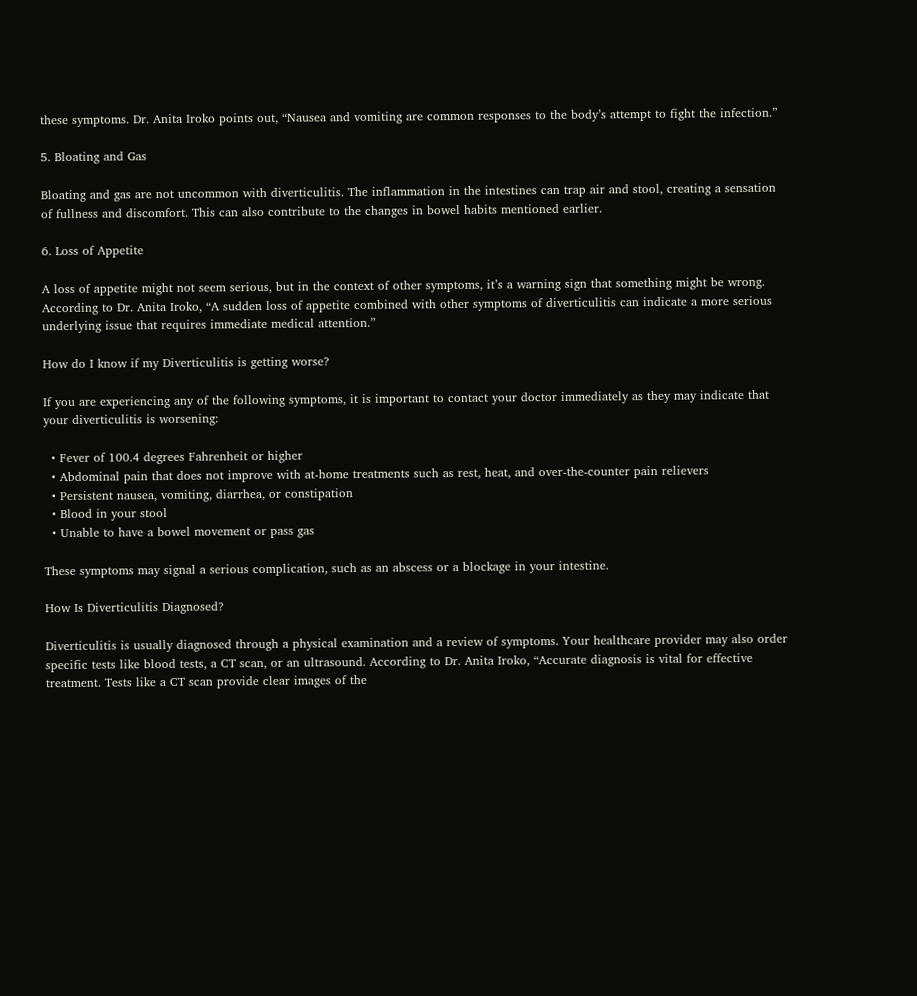these symptoms. Dr. Anita Iroko points out, “Nausea and vomiting are common responses to the body’s attempt to fight the infection.”

5. Bloating and Gas

Bloating and gas are not uncommon with diverticulitis. The inflammation in the intestines can trap air and stool, creating a sensation of fullness and discomfort. This can also contribute to the changes in bowel habits mentioned earlier.

6. Loss of Appetite

A loss of appetite might not seem serious, but in the context of other symptoms, it’s a warning sign that something might be wrong. According to Dr. Anita Iroko, “A sudden loss of appetite combined with other symptoms of diverticulitis can indicate a more serious underlying issue that requires immediate medical attention.”

How do I know if my Diverticulitis is getting worse?

If you are experiencing any of the following symptoms, it is important to contact your doctor immediately as they may indicate that your diverticulitis is worsening:

  • Fever of 100.4 degrees Fahrenheit or higher
  • Abdominal pain that does not improve with at-home treatments such as rest, heat, and over-the-counter pain relievers
  • Persistent nausea, vomiting, diarrhea, or constipation
  • Blood in your stool
  • Unable to have a bowel movement or pass gas

These symptoms may signal a serious complication, such as an abscess or a blockage in your intestine.

How Is Diverticulitis Diagnosed?

Diverticulitis is usually diagnosed through a physical examination and a review of symptoms. Your healthcare provider may also order specific tests like blood tests, a CT scan, or an ultrasound. According to Dr. Anita Iroko, “Accurate diagnosis is vital for effective treatment. Tests like a CT scan provide clear images of the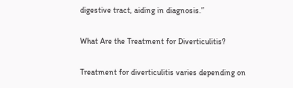digestive tract, aiding in diagnosis.”

What Are the Treatment for Diverticulitis?

Treatment for diverticulitis varies depending on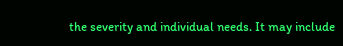the severity and individual needs. It may include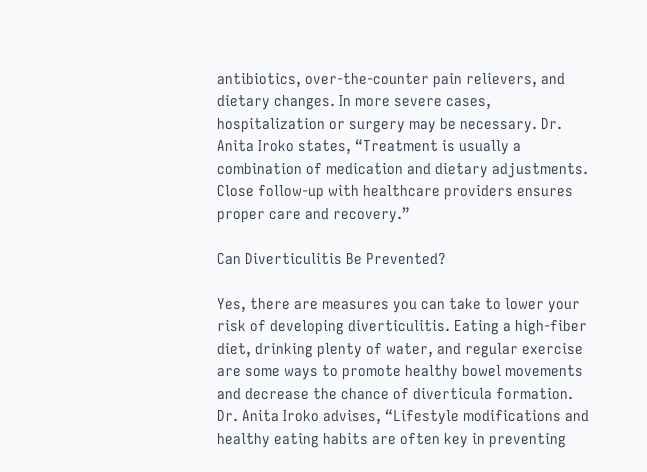antibiotics, over-the-counter pain relievers, and dietary changes. In more severe cases, hospitalization or surgery may be necessary. Dr. Anita Iroko states, “Treatment is usually a combination of medication and dietary adjustments. Close follow-up with healthcare providers ensures proper care and recovery.”

Can Diverticulitis Be Prevented?

Yes, there are measures you can take to lower your risk of developing diverticulitis. Eating a high-fiber diet, drinking plenty of water, and regular exercise are some ways to promote healthy bowel movements and decrease the chance of diverticula formation. Dr. Anita Iroko advises, “Lifestyle modifications and healthy eating habits are often key in preventing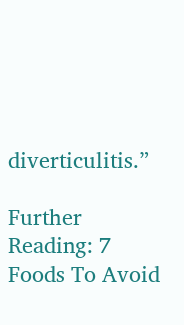diverticulitis.”

Further Reading: 7 Foods To Avoid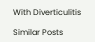With Diverticulitis

Similar Posts